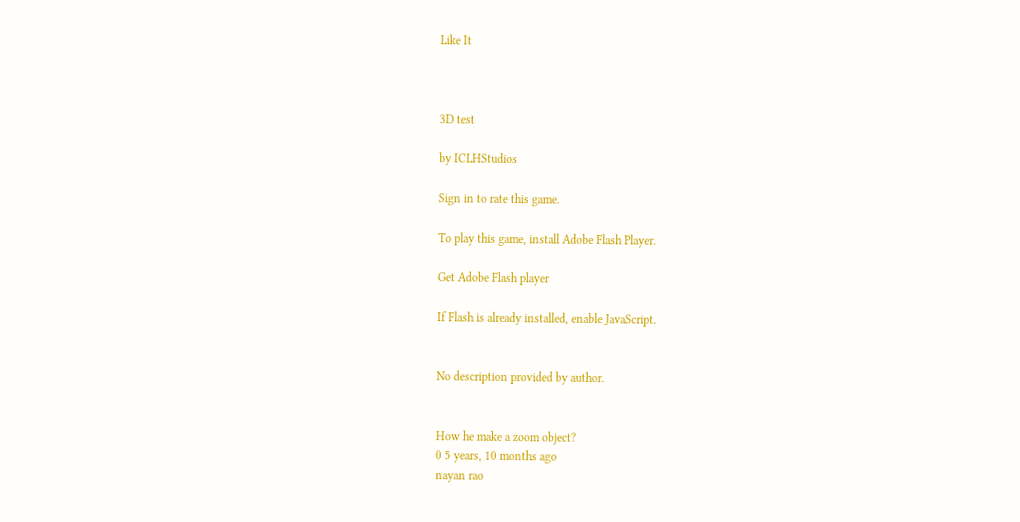Like It



3D test

by ICLHStudios

Sign in to rate this game.

To play this game, install Adobe Flash Player.

Get Adobe Flash player

If Flash is already installed, enable JavaScript.


No description provided by author.


How he make a zoom object?
0 5 years, 10 months ago
nayan rao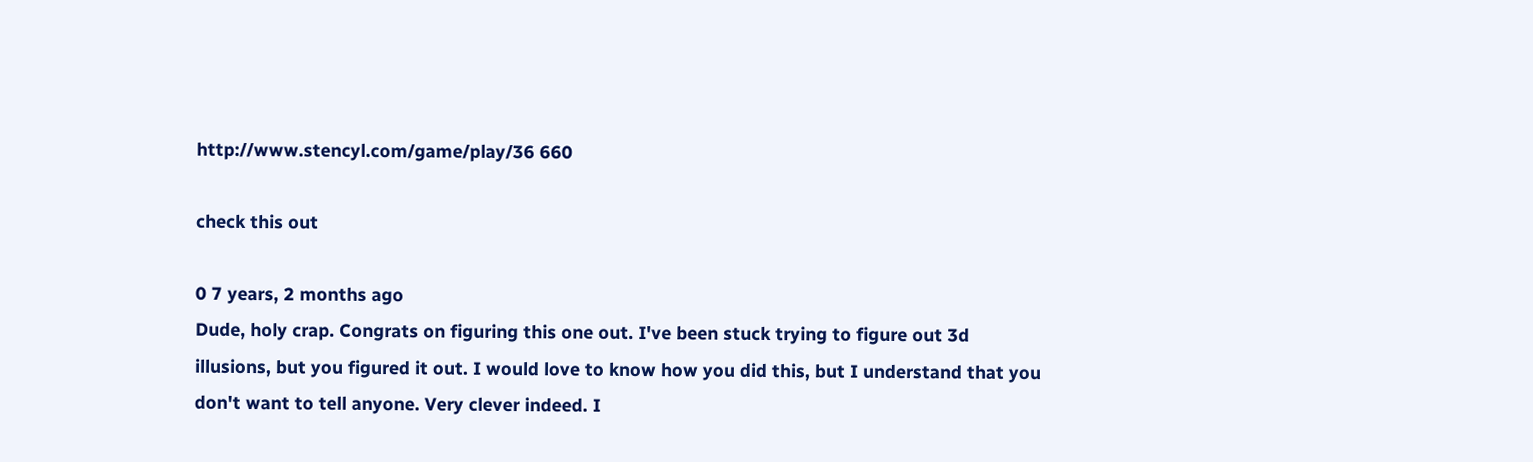http://www.stencyl.com/game/play/36 660

check this out

0 7 years, 2 months ago
Dude, holy crap. Congrats on figuring this one out. I've been stuck trying to figure out 3d illusions, but you figured it out. I would love to know how you did this, but I understand that you don't want to tell anyone. Very clever indeed. I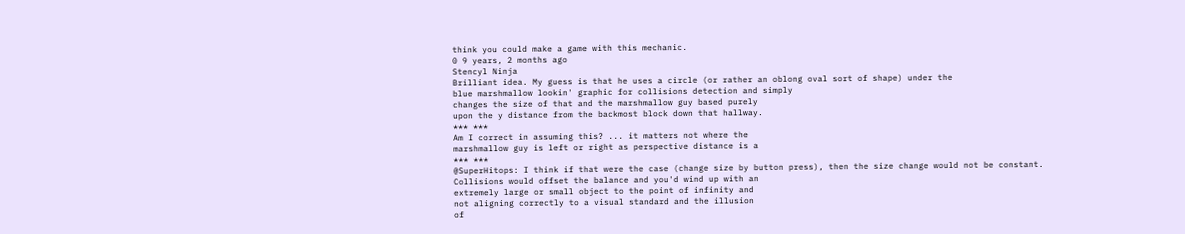think you could make a game with this mechanic.
0 9 years, 2 months ago
Stencyl Ninja
Brilliant idea. My guess is that he uses a circle (or rather an oblong oval sort of shape) under the
blue marshmallow lookin' graphic for collisions detection and simply
changes the size of that and the marshmallow guy based purely
upon the y distance from the backmost block down that hallway.
*** ***
Am I correct in assuming this? ... it matters not where the
marshmallow guy is left or right as perspective distance is a
*** ***
@SuperHitops: I think if that were the case (change size by button press), then the size change would not be constant.
Collisions would offset the balance and you'd wind up with an
extremely large or small object to the point of infinity and
not aligning correctly to a visual standard and the illusion
of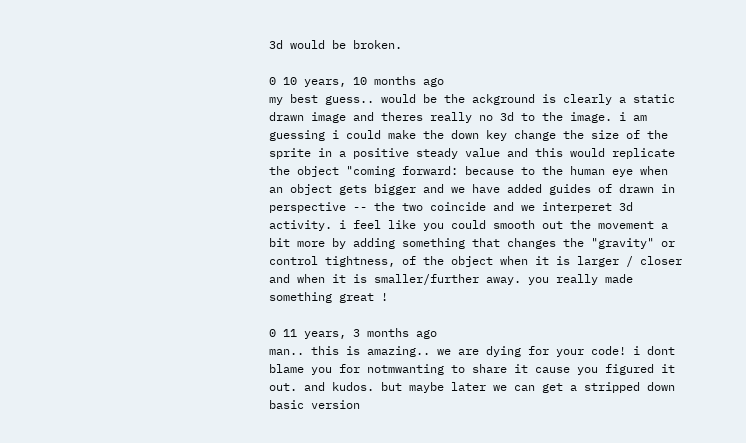3d would be broken.

0 10 years, 10 months ago
my best guess.. would be the ackground is clearly a static drawn image and theres really no 3d to the image. i am guessing i could make the down key change the size of the sprite in a positive steady value and this would replicate the object "coming forward: because to the human eye when an object gets bigger and we have added guides of drawn in perspective -- the two coincide and we interperet 3d activity. i feel like you could smooth out the movement a bit more by adding something that changes the "gravity" or control tightness, of the object when it is larger / closer and when it is smaller/further away. you really made something great !

0 11 years, 3 months ago
man.. this is amazing.. we are dying for your code! i dont blame you for notmwanting to share it cause you figured it out. and kudos. but maybe later we can get a stripped down basic version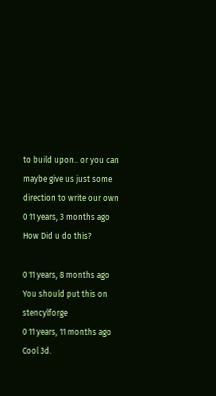to build upon.. or you can maybe give us just some direction to write our own
0 11 years, 3 months ago
How Did u do this?

0 11 years, 8 months ago
You should put this on stencylforge
0 11 years, 11 months ago
Cool 3d.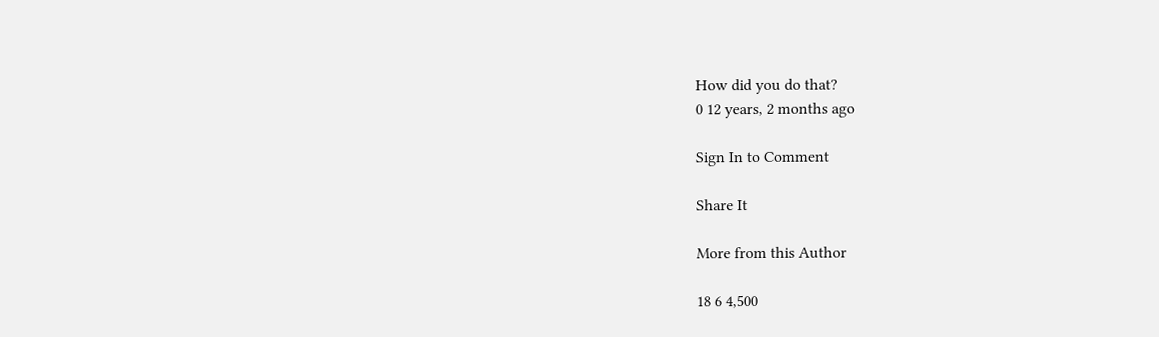How did you do that?
0 12 years, 2 months ago

Sign In to Comment

Share It

More from this Author

18 6 4,500